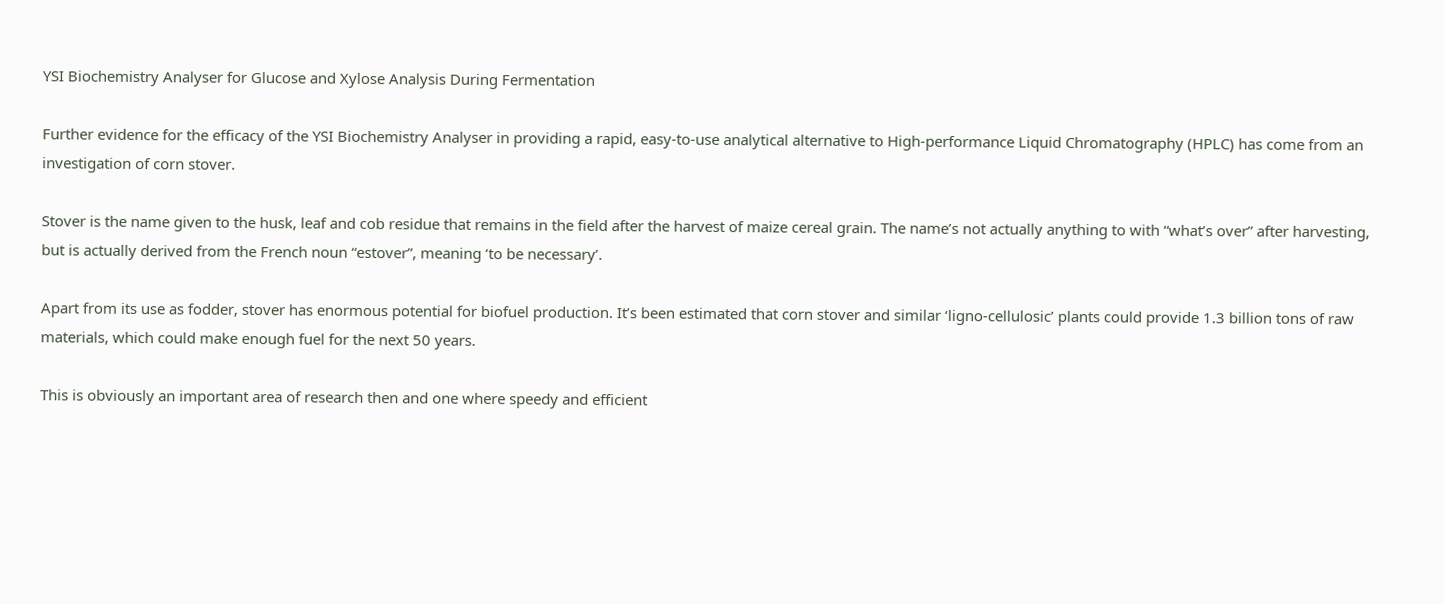YSI Biochemistry Analyser for Glucose and Xylose Analysis During Fermentation

Further evidence for the efficacy of the YSI Biochemistry Analyser in providing a rapid, easy-to-use analytical alternative to High-performance Liquid Chromatography (HPLC) has come from an investigation of corn stover.

Stover is the name given to the husk, leaf and cob residue that remains in the field after the harvest of maize cereal grain. The name’s not actually anything to with “what’s over” after harvesting, but is actually derived from the French noun “estover”, meaning ‘to be necessary’.

Apart from its use as fodder, stover has enormous potential for biofuel production. It’s been estimated that corn stover and similar ‘ligno-cellulosic’ plants could provide 1.3 billion tons of raw materials, which could make enough fuel for the next 50 years.

This is obviously an important area of research then and one where speedy and efficient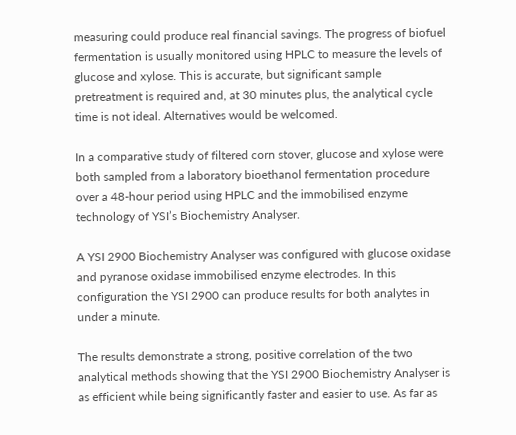measuring could produce real financial savings. The progress of biofuel fermentation is usually monitored using HPLC to measure the levels of glucose and xylose. This is accurate, but significant sample pretreatment is required and, at 30 minutes plus, the analytical cycle time is not ideal. Alternatives would be welcomed.

In a comparative study of filtered corn stover, glucose and xylose were both sampled from a laboratory bioethanol fermentation procedure over a 48-hour period using HPLC and the immobilised enzyme technology of YSI’s Biochemistry Analyser.

A YSI 2900 Biochemistry Analyser was configured with glucose oxidase and pyranose oxidase immobilised enzyme electrodes. In this configuration the YSI 2900 can produce results for both analytes in under a minute.

The results demonstrate a strong, positive correlation of the two analytical methods showing that the YSI 2900 Biochemistry Analyser is as efficient while being significantly faster and easier to use. As far as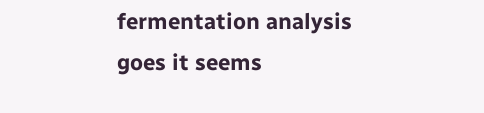fermentation analysis goes it seems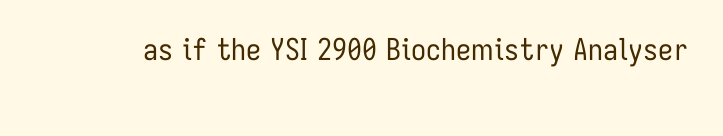as if the YSI 2900 Biochemistry Analyser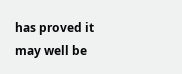has proved it may well be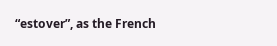“estover”, as the French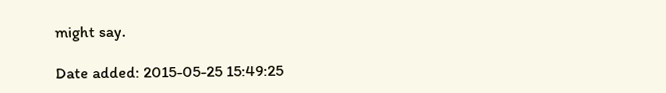might say.

Date added: 2015-05-25 15:49:25